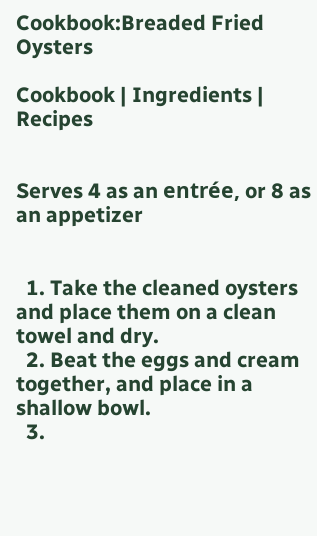Cookbook:Breaded Fried Oysters

Cookbook | Ingredients | Recipes


Serves 4 as an entrée, or 8 as an appetizer


  1. Take the cleaned oysters and place them on a clean towel and dry.
  2. Beat the eggs and cream together, and place in a shallow bowl.
  3.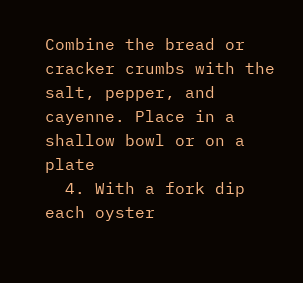Combine the bread or cracker crumbs with the salt, pepper, and cayenne. Place in a shallow bowl or on a plate
  4. With a fork dip each oyster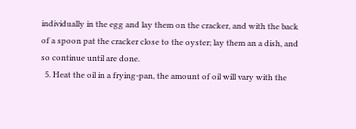individually in the egg and lay them on the cracker, and with the back of a spoon pat the cracker close to the oyster; lay them an a dish, and so continue until are done.
  5. Heat the oil in a frying-pan, the amount of oil will vary with the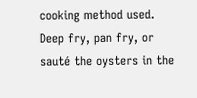cooking method used. Deep fry, pan fry, or sauté the oysters in the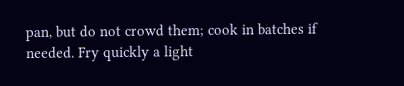pan, but do not crowd them; cook in batches if needed. Fry quickly a light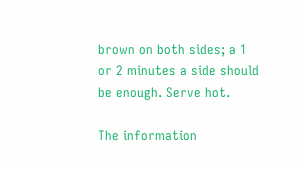brown on both sides; a 1 or 2 minutes a side should be enough. Serve hot.

The information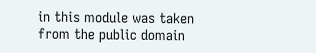in this module was taken from the public domain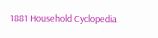1881 Household Cyclopedia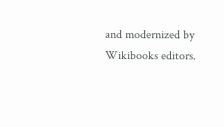and modernized by Wikibooks editors.